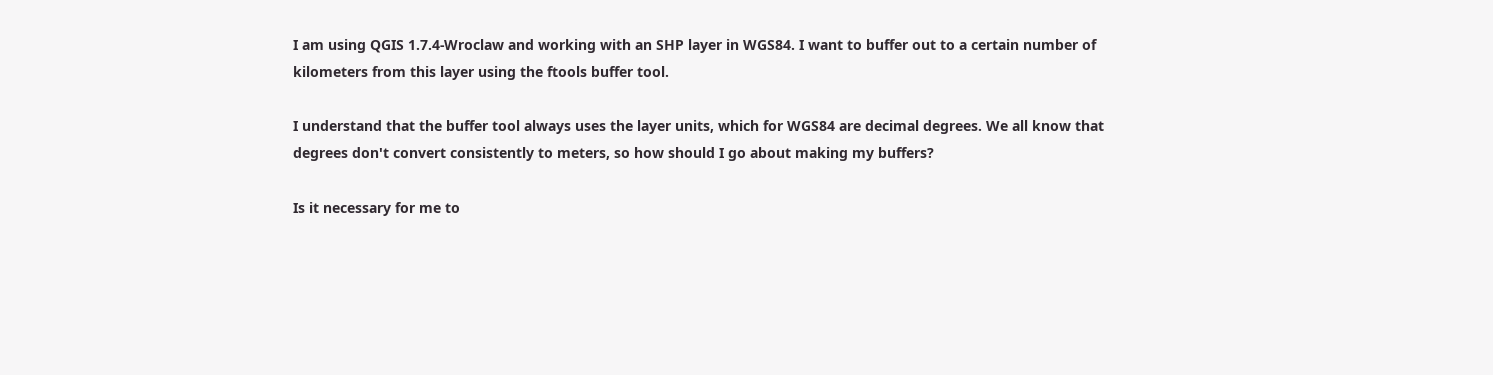I am using QGIS 1.7.4-Wroclaw and working with an SHP layer in WGS84. I want to buffer out to a certain number of kilometers from this layer using the ftools buffer tool.

I understand that the buffer tool always uses the layer units, which for WGS84 are decimal degrees. We all know that degrees don't convert consistently to meters, so how should I go about making my buffers?

Is it necessary for me to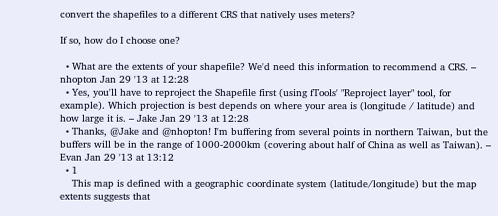convert the shapefiles to a different CRS that natively uses meters?

If so, how do I choose one?

  • What are the extents of your shapefile? We'd need this information to recommend a CRS. – nhopton Jan 29 '13 at 12:28
  • Yes, you'll have to reproject the Shapefile first (using fTools' "Reproject layer" tool, for example). Which projection is best depends on where your area is (longitude / latitude) and how large it is. – Jake Jan 29 '13 at 12:28
  • Thanks, @Jake and @nhopton! I'm buffering from several points in northern Taiwan, but the buffers will be in the range of 1000-2000km (covering about half of China as well as Taiwan). – Evan Jan 29 '13 at 13:12
  • 1
    This map is defined with a geographic coordinate system (latitude/longitude) but the map extents suggests that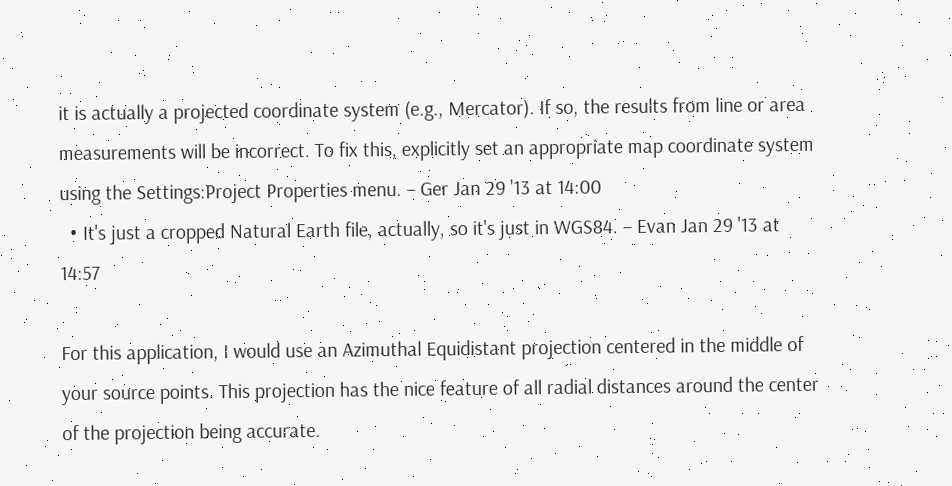it is actually a projected coordinate system (e.g., Mercator). If so, the results from line or area measurements will be incorrect. To fix this, explicitly set an appropriate map coordinate system using the Settings:Project Properties menu. – Ger Jan 29 '13 at 14:00
  • It's just a cropped Natural Earth file, actually, so it's just in WGS84. – Evan Jan 29 '13 at 14:57

For this application, I would use an Azimuthal Equidistant projection centered in the middle of your source points. This projection has the nice feature of all radial distances around the center of the projection being accurate.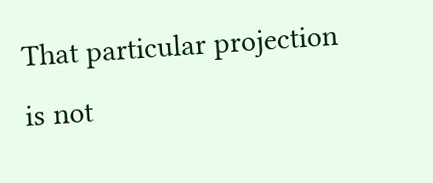That particular projection is not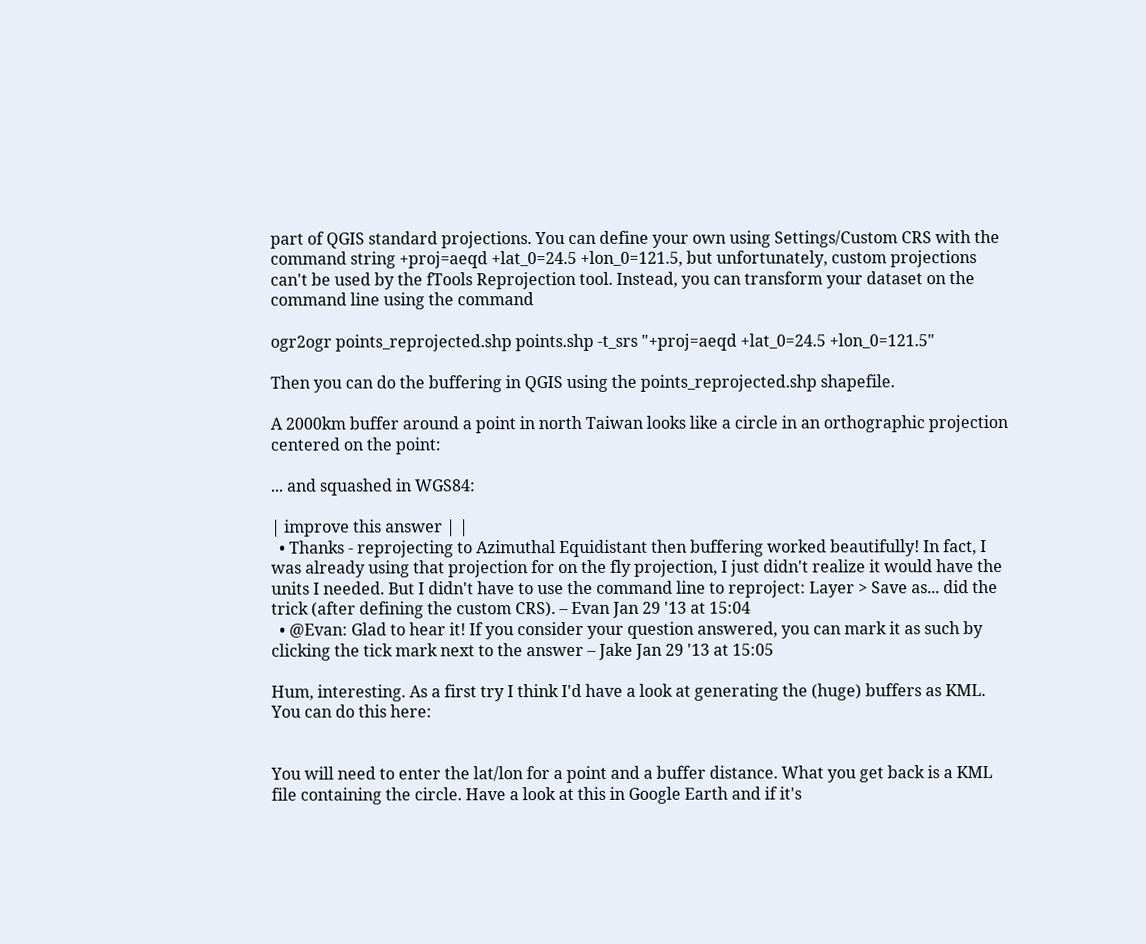part of QGIS standard projections. You can define your own using Settings/Custom CRS with the command string +proj=aeqd +lat_0=24.5 +lon_0=121.5, but unfortunately, custom projections can't be used by the fTools Reprojection tool. Instead, you can transform your dataset on the command line using the command

ogr2ogr points_reprojected.shp points.shp -t_srs "+proj=aeqd +lat_0=24.5 +lon_0=121.5"

Then you can do the buffering in QGIS using the points_reprojected.shp shapefile.

A 2000km buffer around a point in north Taiwan looks like a circle in an orthographic projection centered on the point:

... and squashed in WGS84:

| improve this answer | |
  • Thanks - reprojecting to Azimuthal Equidistant then buffering worked beautifully! In fact, I was already using that projection for on the fly projection, I just didn't realize it would have the units I needed. But I didn't have to use the command line to reproject: Layer > Save as... did the trick (after defining the custom CRS). – Evan Jan 29 '13 at 15:04
  • @Evan: Glad to hear it! If you consider your question answered, you can mark it as such by clicking the tick mark next to the answer – Jake Jan 29 '13 at 15:05

Hum, interesting. As a first try I think I'd have a look at generating the (huge) buffers as KML. You can do this here:


You will need to enter the lat/lon for a point and a buffer distance. What you get back is a KML file containing the circle. Have a look at this in Google Earth and if it's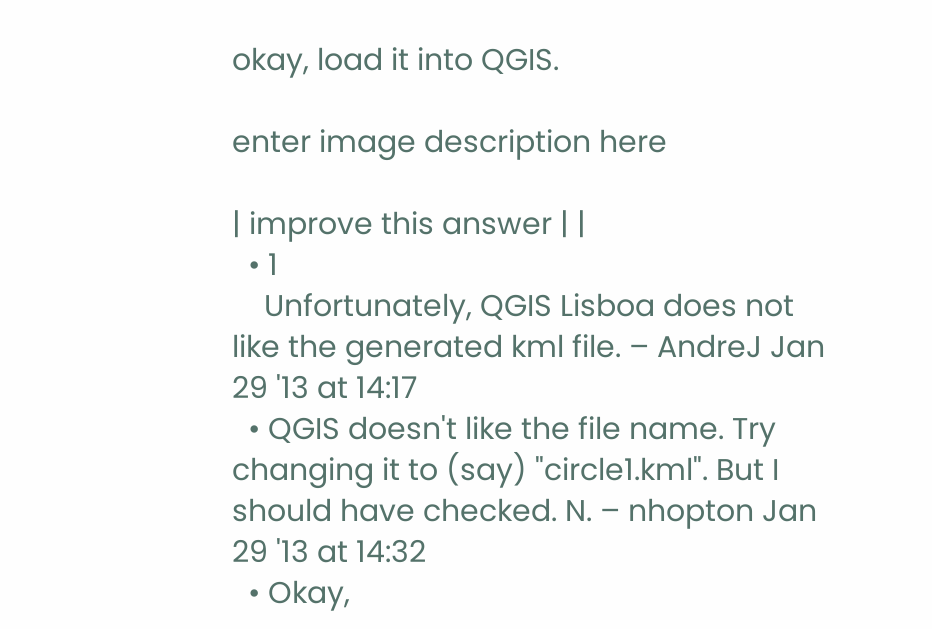okay, load it into QGIS.

enter image description here

| improve this answer | |
  • 1
    Unfortunately, QGIS Lisboa does not like the generated kml file. – AndreJ Jan 29 '13 at 14:17
  • QGIS doesn't like the file name. Try changing it to (say) "circle1.kml". But I should have checked. N. – nhopton Jan 29 '13 at 14:32
  • Okay,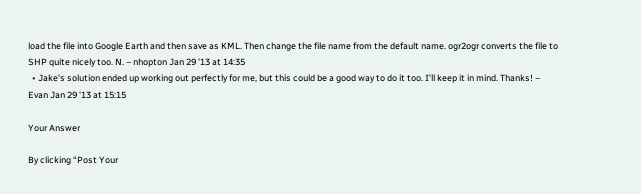load the file into Google Earth and then save as KML. Then change the file name from the default name. ogr2ogr converts the file to SHP quite nicely too. N. – nhopton Jan 29 '13 at 14:35
  • Jake's solution ended up working out perfectly for me, but this could be a good way to do it too. I'll keep it in mind. Thanks! – Evan Jan 29 '13 at 15:15

Your Answer

By clicking “Post Your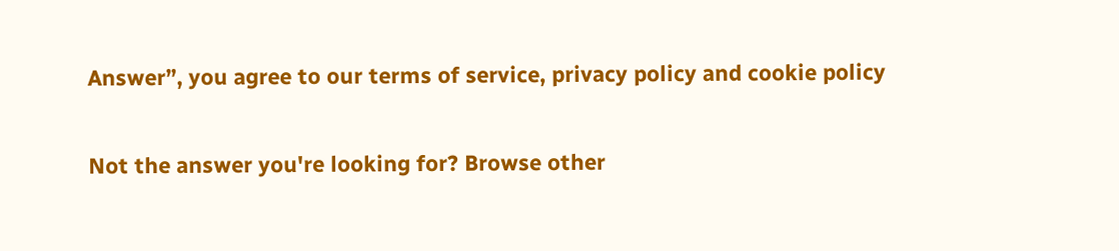Answer”, you agree to our terms of service, privacy policy and cookie policy

Not the answer you're looking for? Browse other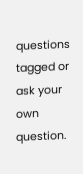questions tagged or ask your own question.